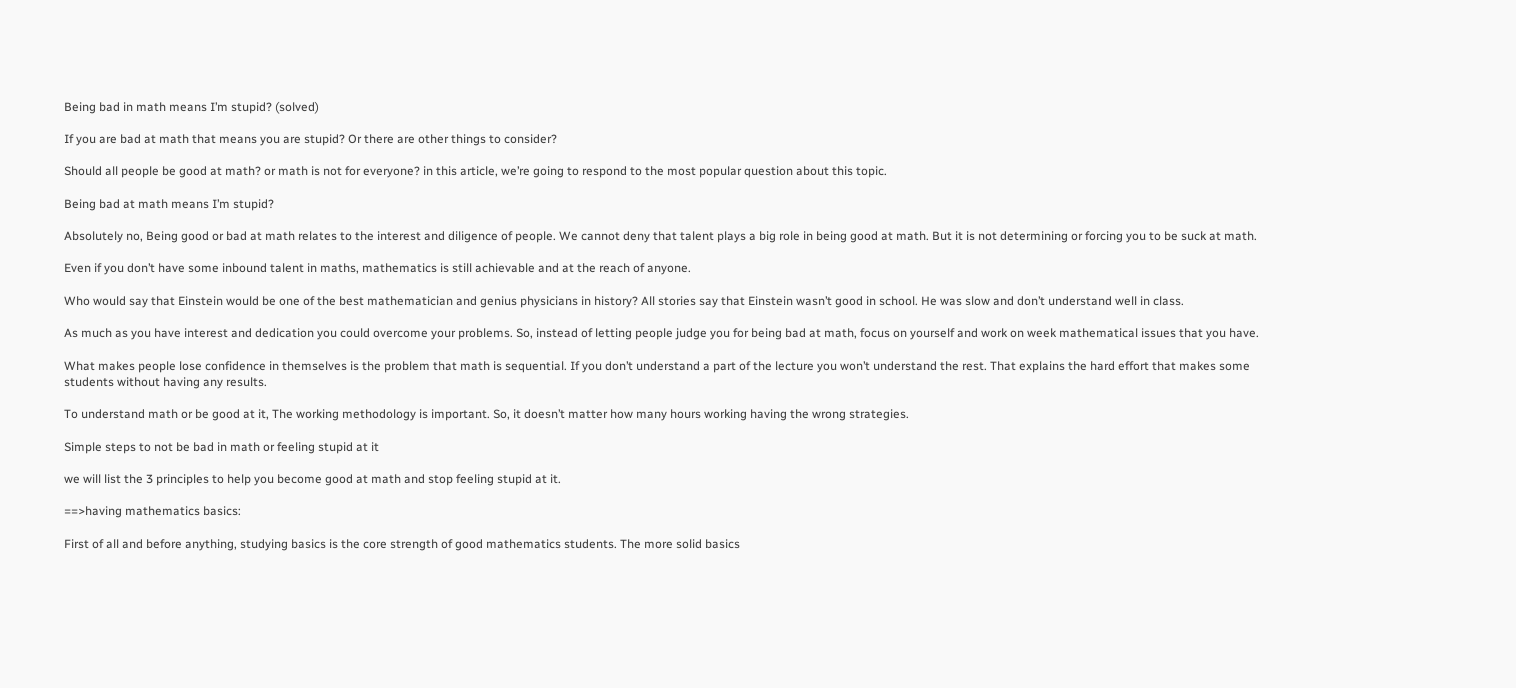Being bad in math means I’m stupid? (solved)

If you are bad at math that means you are stupid? Or there are other things to consider?

Should all people be good at math? or math is not for everyone? in this article, we’re going to respond to the most popular question about this topic.

Being bad at math means I’m stupid?

Absolutely no, Being good or bad at math relates to the interest and diligence of people. We cannot deny that talent plays a big role in being good at math. But it is not determining or forcing you to be suck at math.

Even if you don’t have some inbound talent in maths, mathematics is still achievable and at the reach of anyone.

Who would say that Einstein would be one of the best mathematician and genius physicians in history? All stories say that Einstein wasn’t good in school. He was slow and don’t understand well in class.

As much as you have interest and dedication you could overcome your problems. So, instead of letting people judge you for being bad at math, focus on yourself and work on week mathematical issues that you have.

What makes people lose confidence in themselves is the problem that math is sequential. If you don’t understand a part of the lecture you won’t understand the rest. That explains the hard effort that makes some students without having any results.

To understand math or be good at it, The working methodology is important. So, it doesn’t matter how many hours working having the wrong strategies.

Simple steps to not be bad in math or feeling stupid at it

we will list the 3 principles to help you become good at math and stop feeling stupid at it.

==>having mathematics basics:

First of all and before anything, studying basics is the core strength of good mathematics students. The more solid basics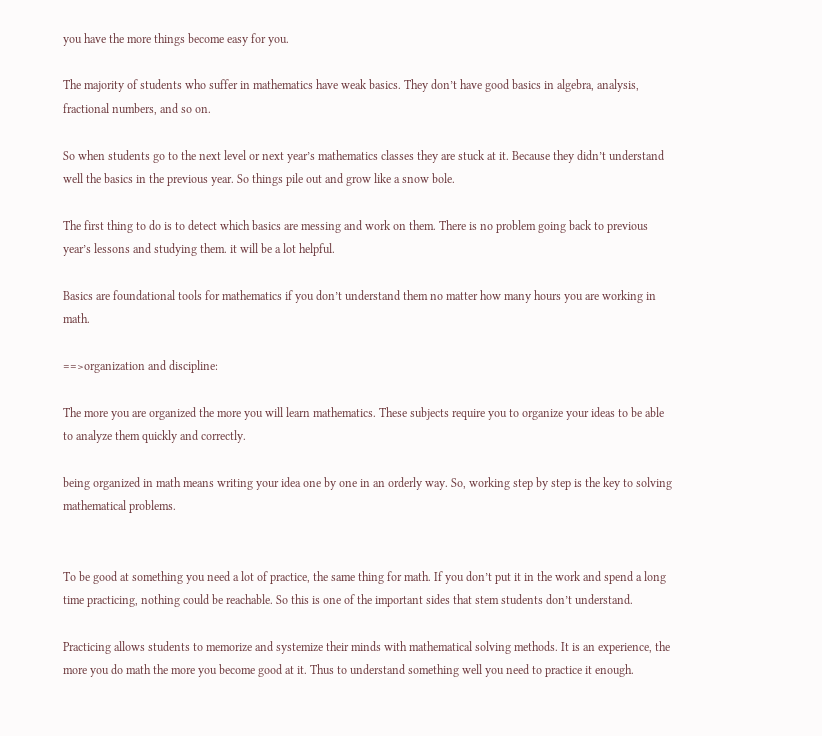you have the more things become easy for you.

The majority of students who suffer in mathematics have weak basics. They don’t have good basics in algebra, analysis, fractional numbers, and so on.

So when students go to the next level or next year’s mathematics classes they are stuck at it. Because they didn’t understand well the basics in the previous year. So things pile out and grow like a snow bole.

The first thing to do is to detect which basics are messing and work on them. There is no problem going back to previous year’s lessons and studying them. it will be a lot helpful.

Basics are foundational tools for mathematics if you don’t understand them no matter how many hours you are working in math.

==>organization and discipline:

The more you are organized the more you will learn mathematics. These subjects require you to organize your ideas to be able to analyze them quickly and correctly.

being organized in math means writing your idea one by one in an orderly way. So, working step by step is the key to solving mathematical problems.


To be good at something you need a lot of practice, the same thing for math. If you don’t put it in the work and spend a long time practicing, nothing could be reachable. So this is one of the important sides that stem students don’t understand.

Practicing allows students to memorize and systemize their minds with mathematical solving methods. It is an experience, the more you do math the more you become good at it. Thus to understand something well you need to practice it enough.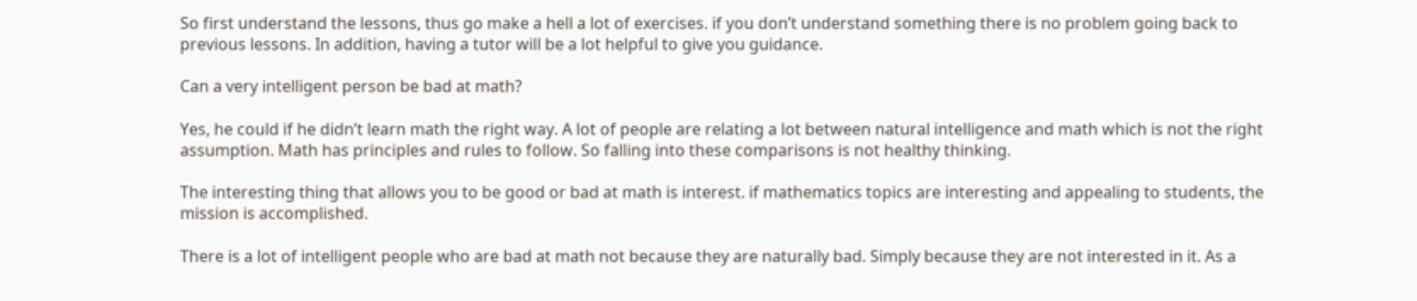So first understand the lessons, thus go make a hell a lot of exercises. if you don’t understand something there is no problem going back to previous lessons. In addition, having a tutor will be a lot helpful to give you guidance.

Can a very intelligent person be bad at math?

Yes, he could if he didn’t learn math the right way. A lot of people are relating a lot between natural intelligence and math which is not the right assumption. Math has principles and rules to follow. So falling into these comparisons is not healthy thinking.

The interesting thing that allows you to be good or bad at math is interest. if mathematics topics are interesting and appealing to students, the mission is accomplished.

There is a lot of intelligent people who are bad at math not because they are naturally bad. Simply because they are not interested in it. As a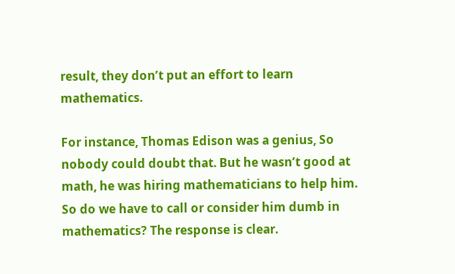result, they don’t put an effort to learn mathematics.

For instance, Thomas Edison was a genius, So nobody could doubt that. But he wasn’t good at math, he was hiring mathematicians to help him. So do we have to call or consider him dumb in mathematics? The response is clear.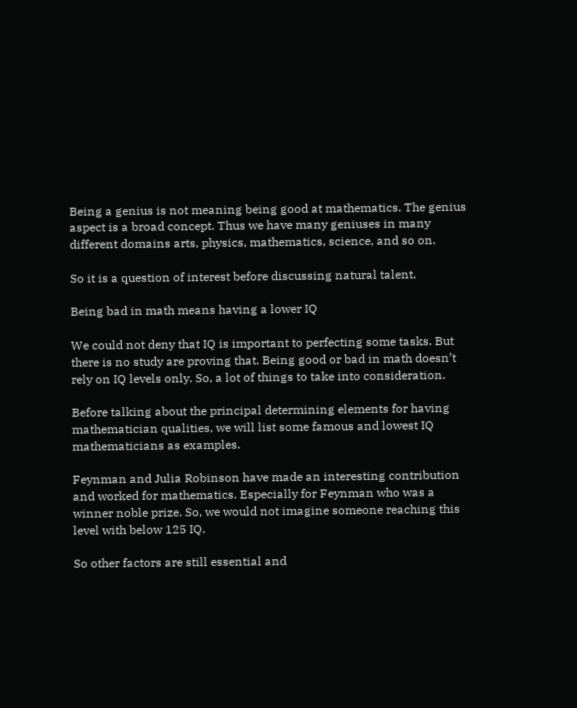Being a genius is not meaning being good at mathematics. The genius aspect is a broad concept. Thus we have many geniuses in many different domains arts, physics, mathematics, science, and so on.

So it is a question of interest before discussing natural talent.

Being bad in math means having a lower IQ

We could not deny that IQ is important to perfecting some tasks. But there is no study are proving that. Being good or bad in math doesn’t rely on IQ levels only. So, a lot of things to take into consideration.

Before talking about the principal determining elements for having mathematician qualities, we will list some famous and lowest IQ mathematicians as examples.

Feynman and Julia Robinson have made an interesting contribution and worked for mathematics. Especially for Feynman who was a winner noble prize. So, we would not imagine someone reaching this level with below 125 IQ.

So other factors are still essential and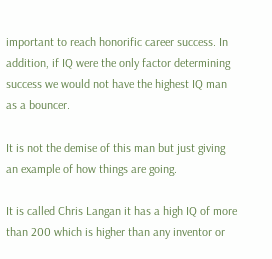important to reach honorific career success. In addition, if IQ were the only factor determining success we would not have the highest IQ man as a bouncer.

It is not the demise of this man but just giving an example of how things are going.

It is called Chris Langan it has a high IQ of more than 200 which is higher than any inventor or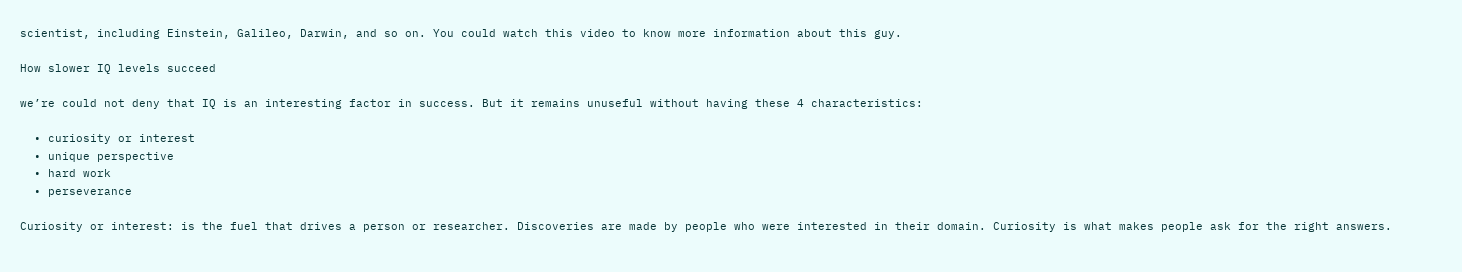scientist, including Einstein, Galileo, Darwin, and so on. You could watch this video to know more information about this guy.

How slower IQ levels succeed

we’re could not deny that IQ is an interesting factor in success. But it remains unuseful without having these 4 characteristics:

  • curiosity or interest
  • unique perspective
  • hard work
  • perseverance

Curiosity or interest: is the fuel that drives a person or researcher. Discoveries are made by people who were interested in their domain. Curiosity is what makes people ask for the right answers.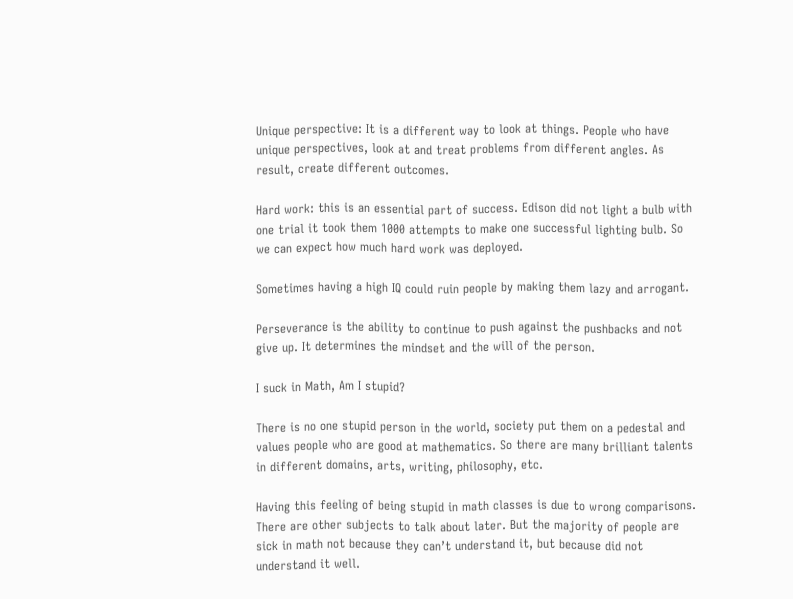Unique perspective: It is a different way to look at things. People who have unique perspectives, look at and treat problems from different angles. As result, create different outcomes.

Hard work: this is an essential part of success. Edison did not light a bulb with one trial it took them 1000 attempts to make one successful lighting bulb. So we can expect how much hard work was deployed.

Sometimes having a high IQ could ruin people by making them lazy and arrogant.

Perseverance is the ability to continue to push against the pushbacks and not give up. It determines the mindset and the will of the person.

I suck in Math, Am I stupid?

There is no one stupid person in the world, society put them on a pedestal and values people who are good at mathematics. So there are many brilliant talents in different domains, arts, writing, philosophy, etc.

Having this feeling of being stupid in math classes is due to wrong comparisons. There are other subjects to talk about later. But the majority of people are sick in math not because they can’t understand it, but because did not understand it well.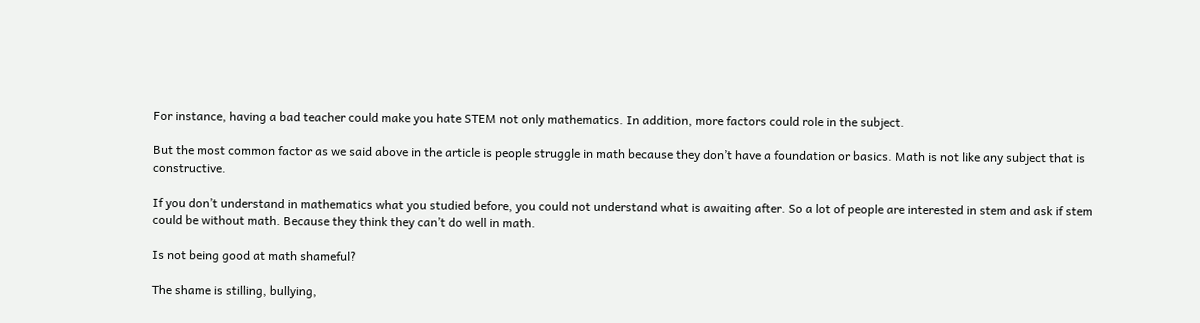For instance, having a bad teacher could make you hate STEM not only mathematics. In addition, more factors could role in the subject.

But the most common factor as we said above in the article is people struggle in math because they don’t have a foundation or basics. Math is not like any subject that is constructive.

If you don’t understand in mathematics what you studied before, you could not understand what is awaiting after. So a lot of people are interested in stem and ask if stem could be without math. Because they think they can’t do well in math.

Is not being good at math shameful?

The shame is stilling, bullying,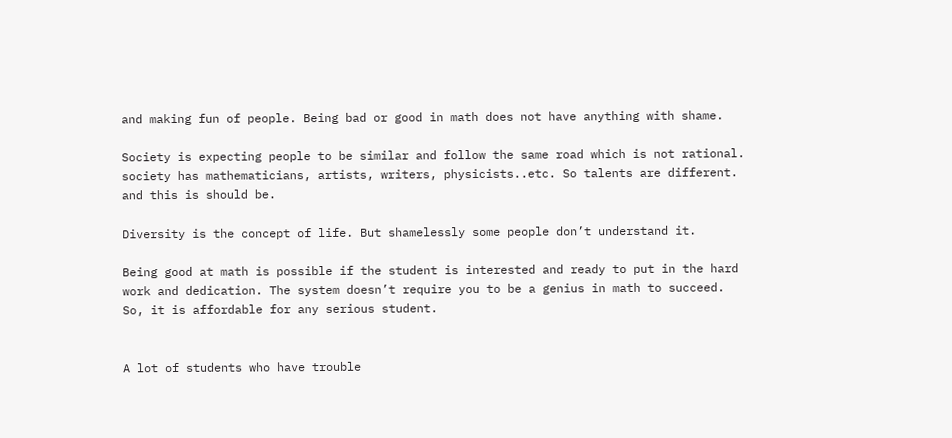and making fun of people. Being bad or good in math does not have anything with shame.

Society is expecting people to be similar and follow the same road which is not rational. society has mathematicians, artists, writers, physicists..etc. So talents are different. and this is should be.

Diversity is the concept of life. But shamelessly some people don’t understand it.

Being good at math is possible if the student is interested and ready to put in the hard work and dedication. The system doesn’t require you to be a genius in math to succeed. So, it is affordable for any serious student.


A lot of students who have trouble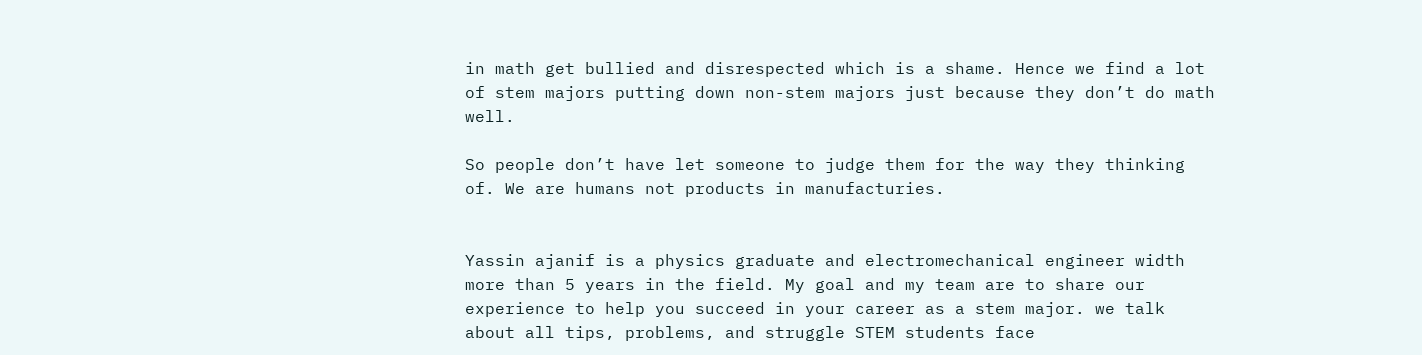in math get bullied and disrespected which is a shame. Hence we find a lot of stem majors putting down non-stem majors just because they don’t do math well.

So people don’t have let someone to judge them for the way they thinking of. We are humans not products in manufacturies.


Yassin ajanif is a physics graduate and electromechanical engineer width more than 5 years in the field. My goal and my team are to share our experience to help you succeed in your career as a stem major. we talk about all tips, problems, and struggle STEM students face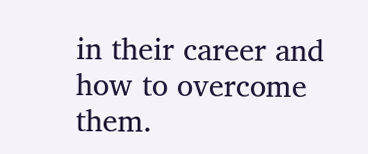in their career and how to overcome them.